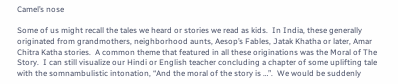Camel’s nose

Some of us might recall the tales we heard or stories we read as kids.  In India, these generally originated from grandmothers, neighborhood aunts, Aesop’s Fables, Jatak Khatha or later, Amar Chitra Katha stories.  A common theme that featured in all these originations was the Moral of The Story.  I can still visualize our Hindi or English teacher concluding a chapter of some uplifting tale with the somnambulistic intonation, “And the moral of the story is …”.  We would be suddenly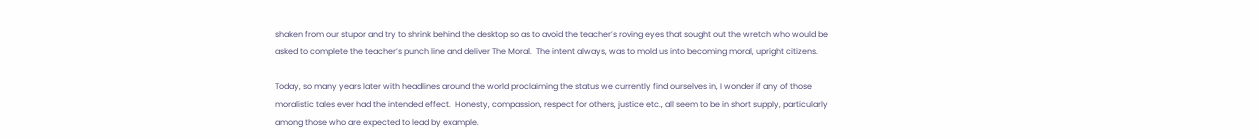shaken from our stupor and try to shrink behind the desktop so as to avoid the teacher’s roving eyes that sought out the wretch who would be asked to complete the teacher’s punch line and deliver The Moral.  The intent always, was to mold us into becoming moral, upright citizens.

Today, so many years later with headlines around the world proclaiming the status we currently find ourselves in, I wonder if any of those moralistic tales ever had the intended effect.  Honesty, compassion, respect for others, justice etc., all seem to be in short supply, particularly among those who are expected to lead by example.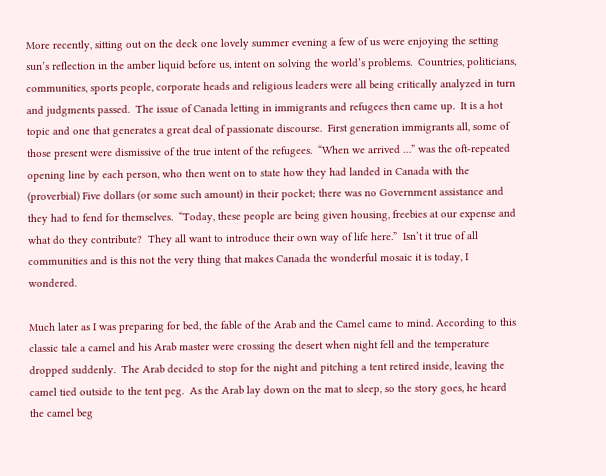More recently, sitting out on the deck one lovely summer evening a few of us were enjoying the setting sun’s reflection in the amber liquid before us, intent on solving the world’s problems.  Countries, politicians, communities, sports people, corporate heads and religious leaders were all being critically analyzed in turn and judgments passed.  The issue of Canada letting in immigrants and refugees then came up.  It is a hot topic and one that generates a great deal of passionate discourse.  First generation immigrants all, some of those present were dismissive of the true intent of the refugees.  “When we arrived …” was the oft-repeated opening line by each person, who then went on to state how they had landed in Canada with the (proverbial) Five dollars (or some such amount) in their pocket; there was no Government assistance and they had to fend for themselves.  “Today, these people are being given housing, freebies at our expense and what do they contribute?  They all want to introduce their own way of life here.”  Isn’t it true of all communities and is this not the very thing that makes Canada the wonderful mosaic it is today, I wondered.

Much later as I was preparing for bed, the fable of the Arab and the Camel came to mind. According to this classic tale a camel and his Arab master were crossing the desert when night fell and the temperature dropped suddenly.  The Arab decided to stop for the night and pitching a tent retired inside, leaving the camel tied outside to the tent peg.  As the Arab lay down on the mat to sleep, so the story goes, he heard the camel beg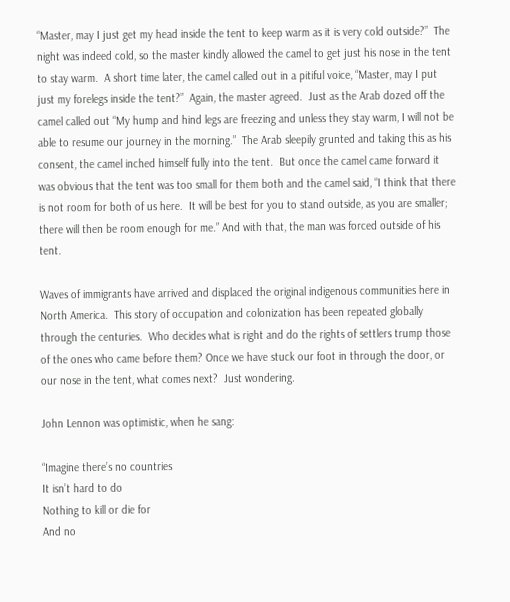“Master, may I just get my head inside the tent to keep warm as it is very cold outside?”  The night was indeed cold, so the master kindly allowed the camel to get just his nose in the tent to stay warm.  A short time later, the camel called out in a pitiful voice, “Master, may I put just my forelegs inside the tent?”  Again, the master agreed.  Just as the Arab dozed off the camel called out “My hump and hind legs are freezing and unless they stay warm, I will not be able to resume our journey in the morning.”  The Arab sleepily grunted and taking this as his consent, the camel inched himself fully into the tent.  But once the camel came forward it was obvious that the tent was too small for them both and the camel said, “I think that there is not room for both of us here.  It will be best for you to stand outside, as you are smaller; there will then be room enough for me.” And with that, the man was forced outside of his tent.

Waves of immigrants have arrived and displaced the original indigenous communities here in North America.  This story of occupation and colonization has been repeated globally through the centuries.  Who decides what is right and do the rights of settlers trump those of the ones who came before them? Once we have stuck our foot in through the door, or our nose in the tent, what comes next?  Just wondering.

John Lennon was optimistic, when he sang:

“Imagine there’s no countries
It isn’t hard to do
Nothing to kill or die for
And no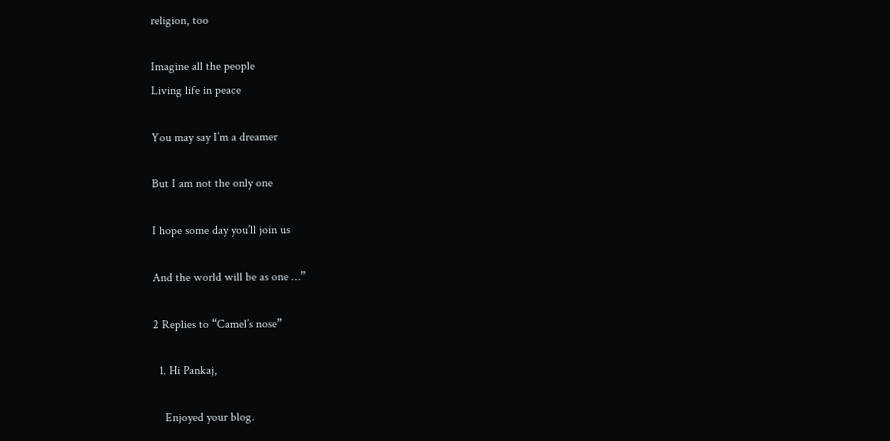religion, too

Imagine all the people
Living life in peace

You may say I’m a dreamer

But I am not the only one

I hope some day you’ll join us

And the world will be as one …”

2 Replies to “Camel’s nose”

  1. Hi Pankaj,

    Enjoyed your blog.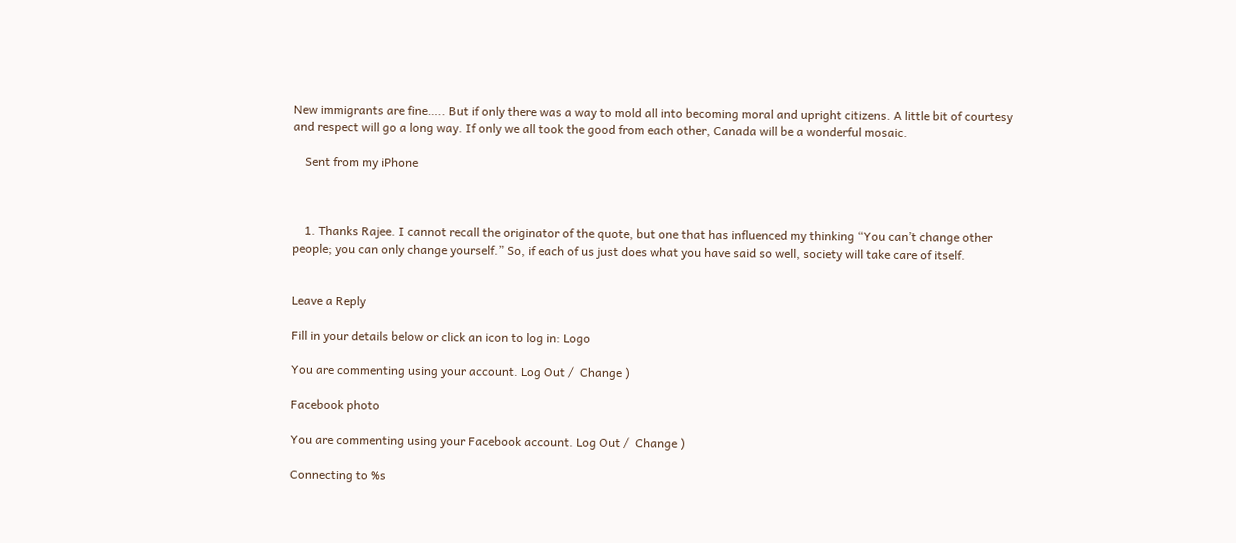New immigrants are fine….. But if only there was a way to mold all into becoming moral and upright citizens. A little bit of courtesy and respect will go a long way. If only we all took the good from each other, Canada will be a wonderful mosaic.

    Sent from my iPhone



    1. Thanks Rajee. I cannot recall the originator of the quote, but one that has influenced my thinking “You can’t change other people; you can only change yourself.” So, if each of us just does what you have said so well, society will take care of itself.


Leave a Reply

Fill in your details below or click an icon to log in: Logo

You are commenting using your account. Log Out /  Change )

Facebook photo

You are commenting using your Facebook account. Log Out /  Change )

Connecting to %s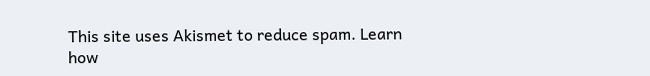This site uses Akismet to reduce spam. Learn how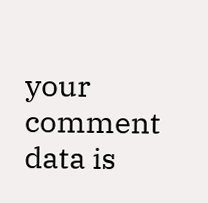your comment data is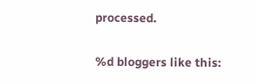processed.

%d bloggers like this: